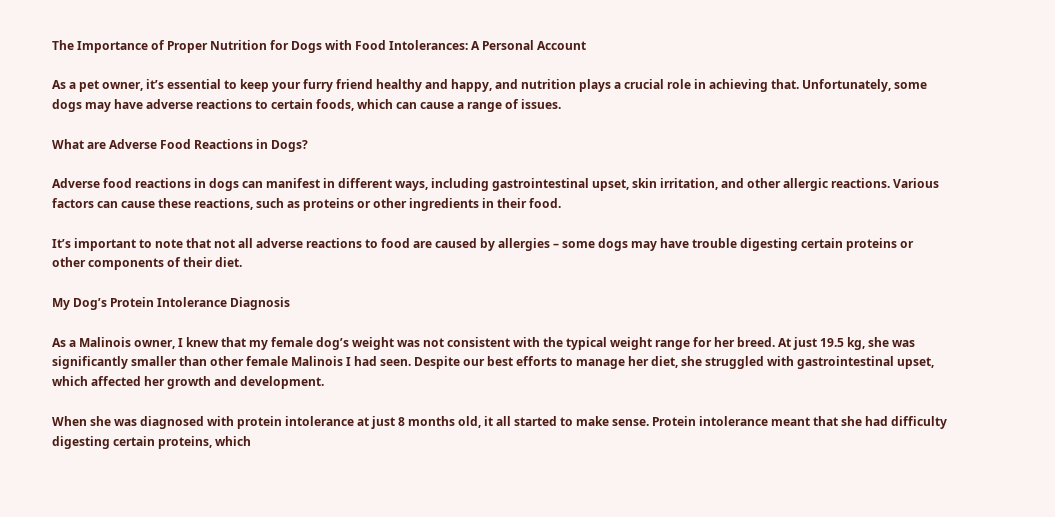The Importance of Proper Nutrition for Dogs with Food Intolerances: A Personal Account

As a pet owner, it’s essential to keep your furry friend healthy and happy, and nutrition plays a crucial role in achieving that. Unfortunately, some dogs may have adverse reactions to certain foods, which can cause a range of issues.

What are Adverse Food Reactions in Dogs?

Adverse food reactions in dogs can manifest in different ways, including gastrointestinal upset, skin irritation, and other allergic reactions. Various factors can cause these reactions, such as proteins or other ingredients in their food.

It’s important to note that not all adverse reactions to food are caused by allergies – some dogs may have trouble digesting certain proteins or other components of their diet.

My Dog’s Protein Intolerance Diagnosis

As a Malinois owner, I knew that my female dog’s weight was not consistent with the typical weight range for her breed. At just 19.5 kg, she was significantly smaller than other female Malinois I had seen. Despite our best efforts to manage her diet, she struggled with gastrointestinal upset, which affected her growth and development.

When she was diagnosed with protein intolerance at just 8 months old, it all started to make sense. Protein intolerance meant that she had difficulty digesting certain proteins, which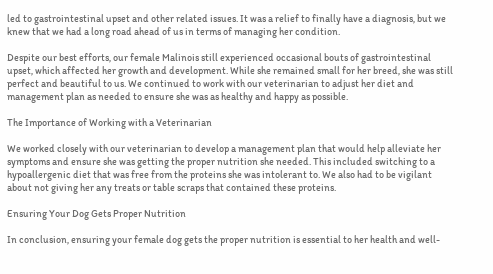led to gastrointestinal upset and other related issues. It was a relief to finally have a diagnosis, but we knew that we had a long road ahead of us in terms of managing her condition.

Despite our best efforts, our female Malinois still experienced occasional bouts of gastrointestinal upset, which affected her growth and development. While she remained small for her breed, she was still perfect and beautiful to us. We continued to work with our veterinarian to adjust her diet and management plan as needed to ensure she was as healthy and happy as possible.

The Importance of Working with a Veterinarian

We worked closely with our veterinarian to develop a management plan that would help alleviate her symptoms and ensure she was getting the proper nutrition she needed. This included switching to a hypoallergenic diet that was free from the proteins she was intolerant to. We also had to be vigilant about not giving her any treats or table scraps that contained these proteins.

Ensuring Your Dog Gets Proper Nutrition

In conclusion, ensuring your female dog gets the proper nutrition is essential to her health and well-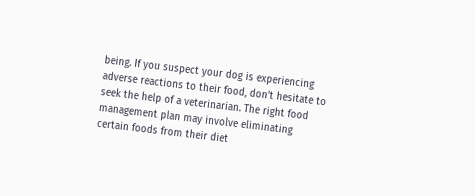being. If you suspect your dog is experiencing adverse reactions to their food, don’t hesitate to seek the help of a veterinarian. The right food management plan may involve eliminating certain foods from their diet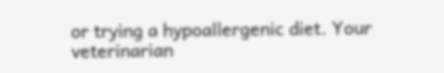or trying a hypoallergenic diet. Your veterinarian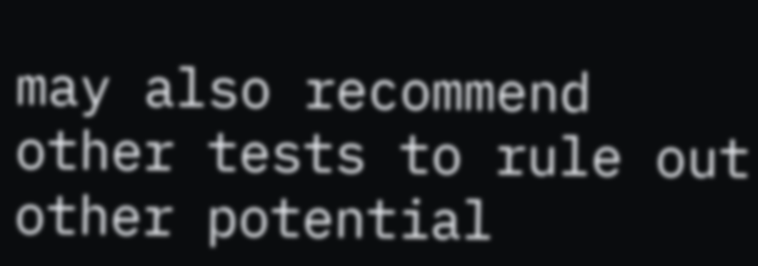may also recommend other tests to rule out other potential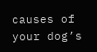causes of your dog’s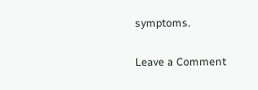symptoms.

Leave a Comment